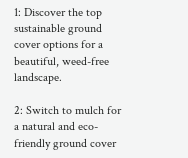1: Discover the top sustainable ground cover options for a beautiful, weed-free landscape.

2: Switch to mulch for a natural and eco-friendly ground cover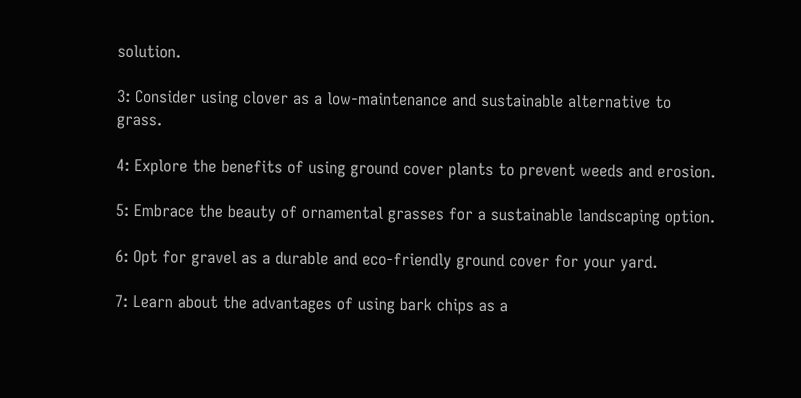solution.

3: Consider using clover as a low-maintenance and sustainable alternative to grass.

4: Explore the benefits of using ground cover plants to prevent weeds and erosion.

5: Embrace the beauty of ornamental grasses for a sustainable landscaping option.

6: Opt for gravel as a durable and eco-friendly ground cover for your yard.

7: Learn about the advantages of using bark chips as a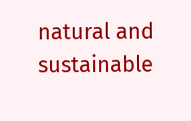natural and sustainable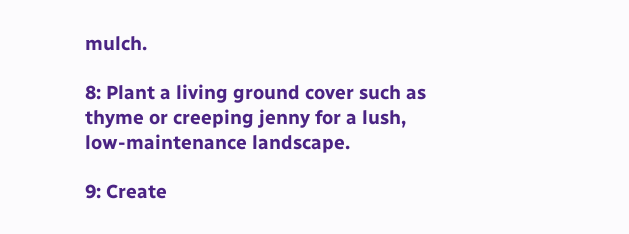mulch.

8: Plant a living ground cover such as thyme or creeping jenny for a lush, low-maintenance landscape.

9: Create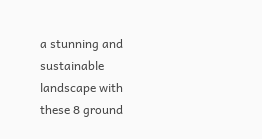a stunning and sustainable landscape with these 8 ground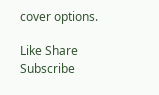cover options.

Like Share Subscribe